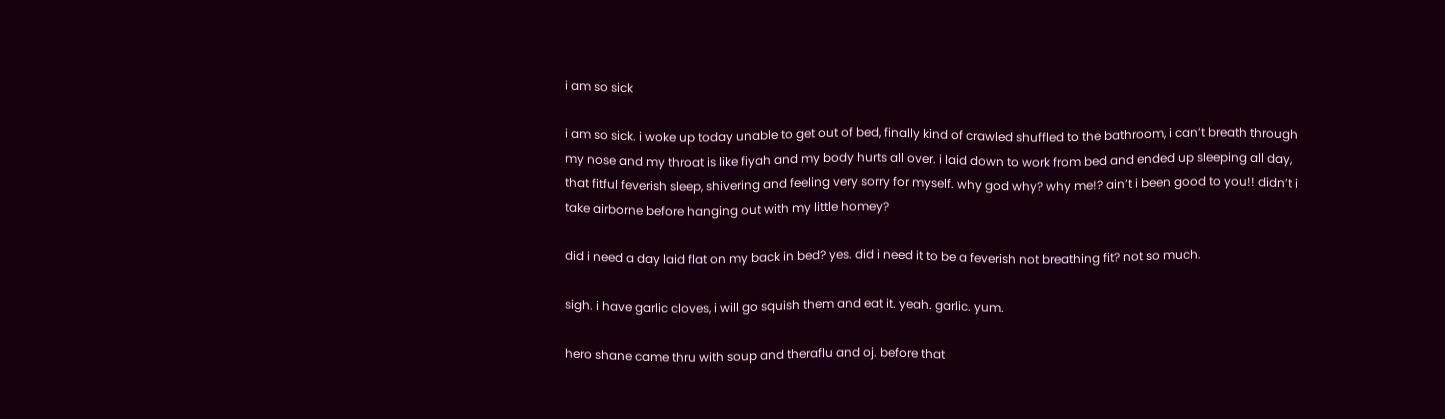i am so sick

i am so sick. i woke up today unable to get out of bed, finally kind of crawled shuffled to the bathroom, i can’t breath through my nose and my throat is like fiyah and my body hurts all over. i laid down to work from bed and ended up sleeping all day, that fitful feverish sleep, shivering and feeling very sorry for myself. why god why? why me!? ain’t i been good to you!! didn’t i take airborne before hanging out with my little homey?

did i need a day laid flat on my back in bed? yes. did i need it to be a feverish not breathing fit? not so much.

sigh. i have garlic cloves, i will go squish them and eat it. yeah. garlic. yum.

hero shane came thru with soup and theraflu and oj. before that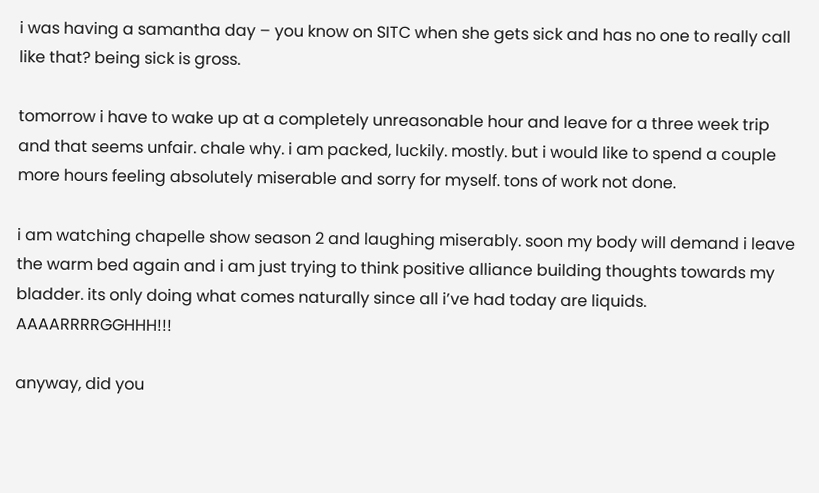i was having a samantha day – you know on SITC when she gets sick and has no one to really call like that? being sick is gross.

tomorrow i have to wake up at a completely unreasonable hour and leave for a three week trip and that seems unfair. chale why. i am packed, luckily. mostly. but i would like to spend a couple more hours feeling absolutely miserable and sorry for myself. tons of work not done.

i am watching chapelle show season 2 and laughing miserably. soon my body will demand i leave the warm bed again and i am just trying to think positive alliance building thoughts towards my bladder. its only doing what comes naturally since all i’ve had today are liquids. AAAARRRRGGHHH!!!

anyway, did you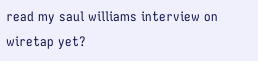read my saul williams interview on wiretap yet?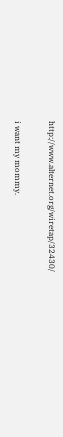http://www.alternet.org/wiretap/32430/

i want my mommy.